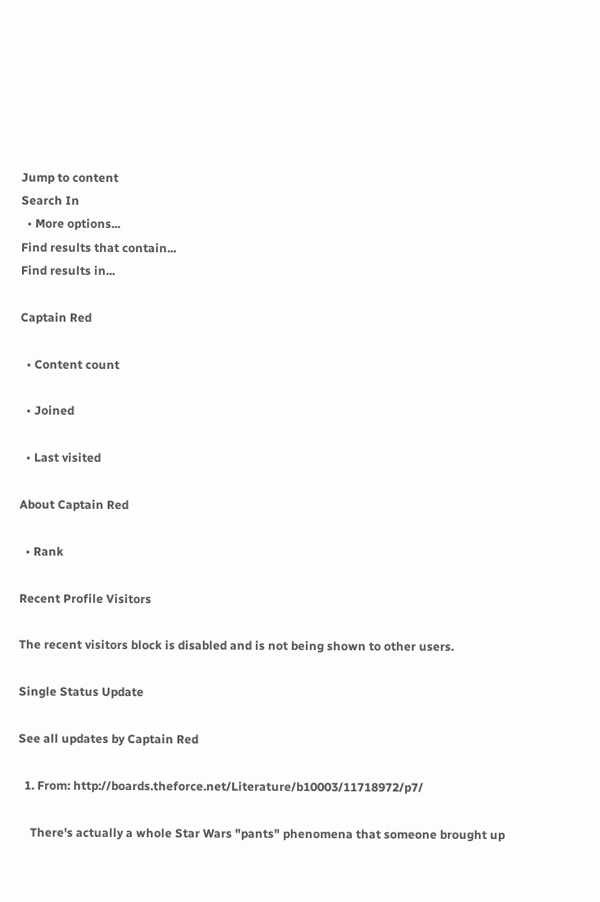Jump to content
Search In
  • More options...
Find results that contain...
Find results in...

Captain Red

  • Content count

  • Joined

  • Last visited

About Captain Red

  • Rank

Recent Profile Visitors

The recent visitors block is disabled and is not being shown to other users.

Single Status Update

See all updates by Captain Red

  1. From: http://boards.theforce.net/Literature/b10003/11718972/p7/

    There's actually a whole Star Wars "pants" phenomena that someone brought up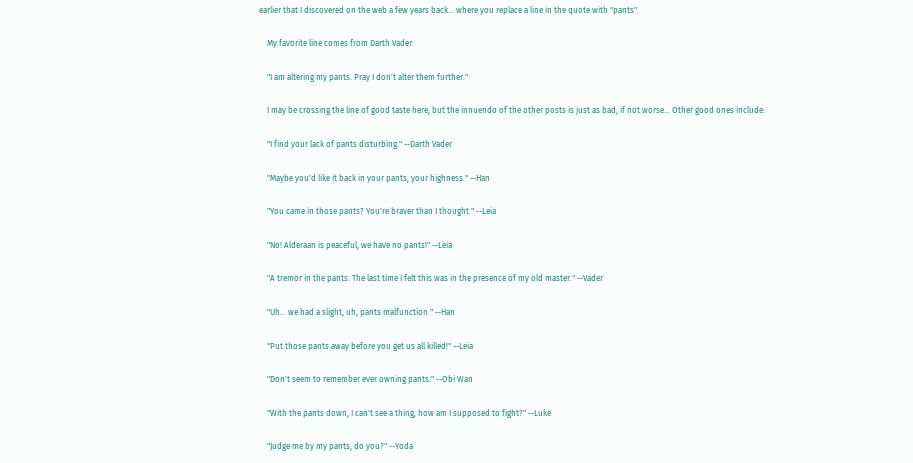earlier that I discovered on the web a few years back... where you replace a line in the quote with "pants".

    My favorite line comes from Darth Vader:

    "I am altering my pants. Pray I don't alter them further."

    I may be crossing the line of good taste here, but the innuendo of the other posts is just as bad, if not worse... Other good ones include:

    "I find your lack of pants disturbing." --Darth Vader

    "Maybe you'd like it back in your pants, your highness." --Han

    "You came in those pants? You're braver than I thought." --Leia

    "No! Alderaan is peaceful, we have no pants!" --Leia

    "A tremor in the pants. The last time I felt this was in the presence of my old master." --Vader

    "Uh... we had a slight, uh, pants malfunction." --Han

    "Put those pants away before you get us all killed!" --Leia

    "Don't seem to remember ever owning pants." --Obi Wan

    "With the pants down, I can't see a thing, how am I supposed to fight?" --Luke

    "Judge me by my pants, do you?" --Yoda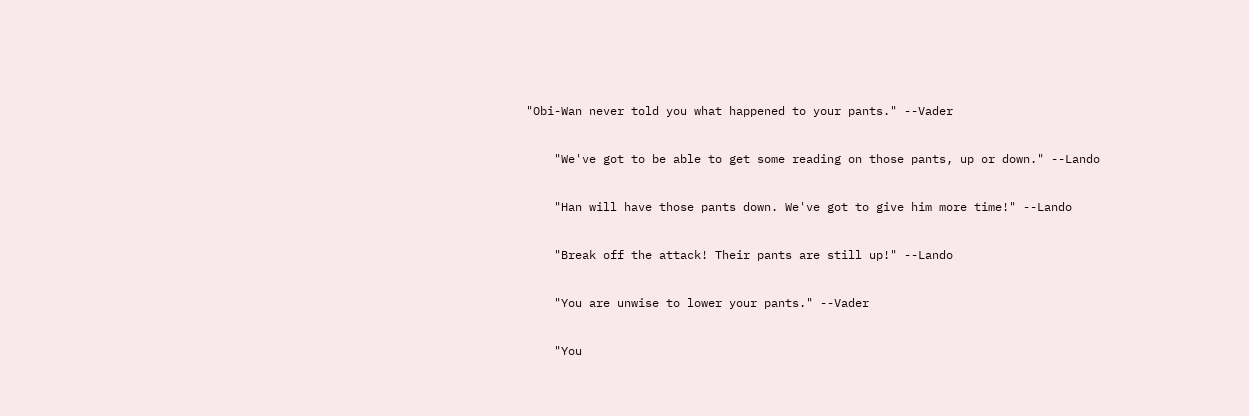"Obi-Wan never told you what happened to your pants." --Vader

    "We've got to be able to get some reading on those pants, up or down." --Lando

    "Han will have those pants down. We've got to give him more time!" --Lando

    "Break off the attack! Their pants are still up!" --Lando

    "You are unwise to lower your pants." --Vader

    "You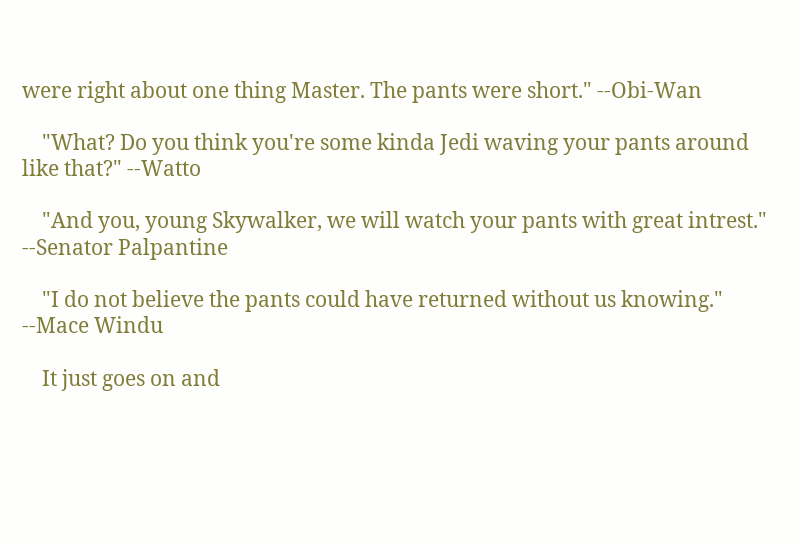were right about one thing Master. The pants were short." --Obi-Wan

    "What? Do you think you're some kinda Jedi waving your pants around like that?" --Watto

    "And you, young Skywalker, we will watch your pants with great intrest." --Senator Palpantine

    "I do not believe the pants could have returned without us knowing." --Mace Windu

    It just goes on and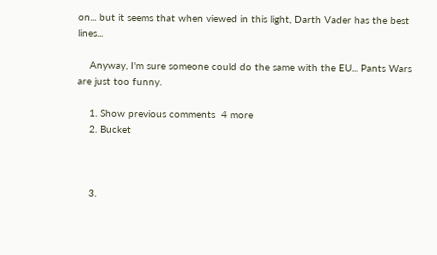on... but it seems that when viewed in this light, Darth Vader has the best lines...

    Anyway, I'm sure someone could do the same with the EU... Pants Wars are just too funny.

    1. Show previous comments  4 more
    2. Bucket



    3.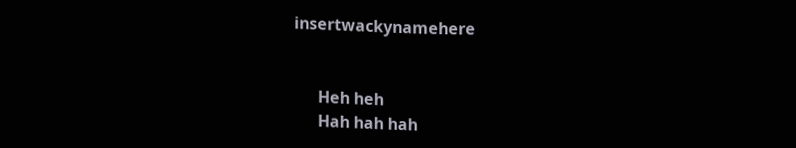insertwackynamehere


      Heh heh
      Hah hah hah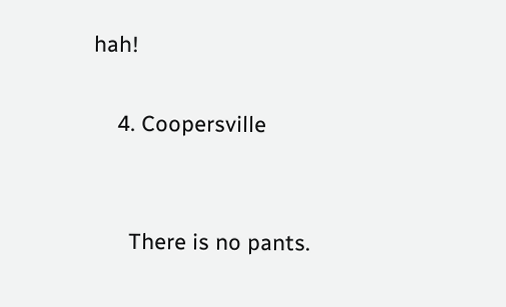hah!

    4. Coopersville


      There is no pants.